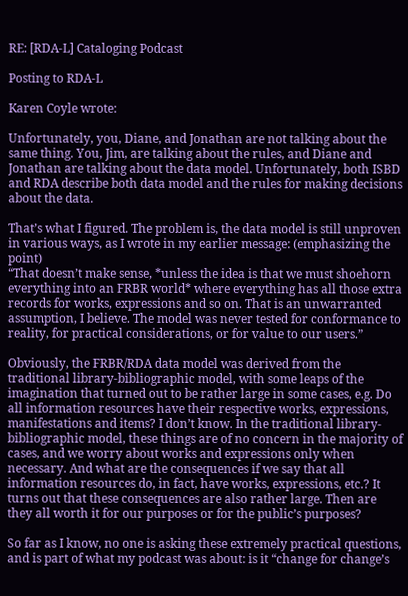RE: [RDA-L] Cataloging Podcast

Posting to RDA-L

Karen Coyle wrote:

Unfortunately, you, Diane, and Jonathan are not talking about the same thing. You, Jim, are talking about the rules, and Diane and Jonathan are talking about the data model. Unfortunately, both ISBD and RDA describe both data model and the rules for making decisions about the data.

That’s what I figured. The problem is, the data model is still unproven in various ways, as I wrote in my earlier message: (emphasizing the point)
“That doesn’t make sense, *unless the idea is that we must shoehorn everything into an FRBR world* where everything has all those extra records for works, expressions and so on. That is an unwarranted assumption, I believe. The model was never tested for conformance to reality, for practical considerations, or for value to our users.”

Obviously, the FRBR/RDA data model was derived from the traditional library-bibliographic model, with some leaps of the imagination that turned out to be rather large in some cases, e.g. Do all information resources have their respective works, expressions, manifestations and items? I don’t know. In the traditional library-bibliographic model, these things are of no concern in the majority of cases, and we worry about works and expressions only when necessary. And what are the consequences if we say that all information resources do, in fact, have works, expressions, etc.? It turns out that these consequences are also rather large. Then are they all worth it for our purposes or for the public’s purposes?

So far as I know, no one is asking these extremely practical questions, and is part of what my podcast was about: is it “change for change’s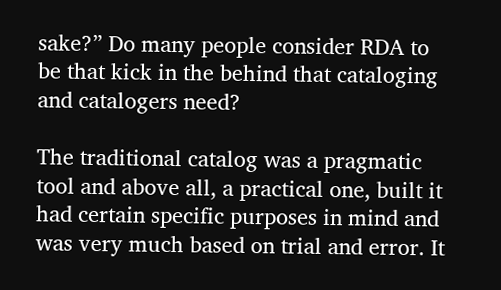sake?” Do many people consider RDA to be that kick in the behind that cataloging and catalogers need?

The traditional catalog was a pragmatic tool and above all, a practical one, built it had certain specific purposes in mind and was very much based on trial and error. It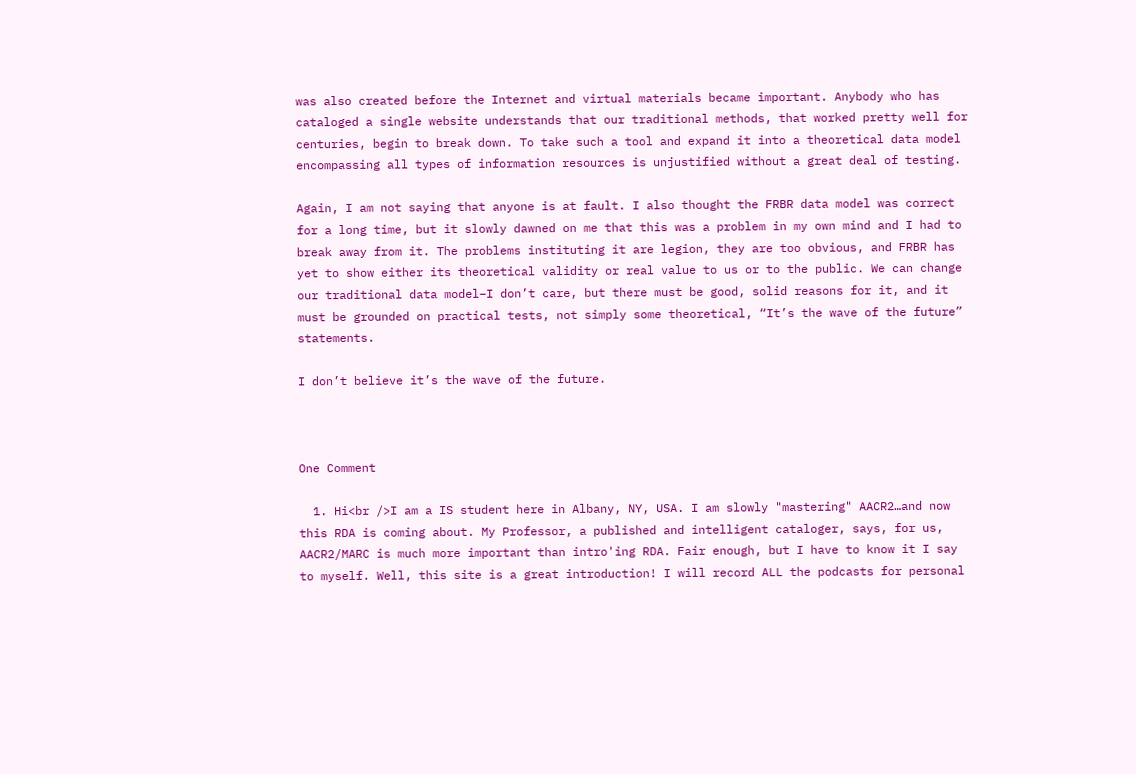was also created before the Internet and virtual materials became important. Anybody who has cataloged a single website understands that our traditional methods, that worked pretty well for centuries, begin to break down. To take such a tool and expand it into a theoretical data model encompassing all types of information resources is unjustified without a great deal of testing.

Again, I am not saying that anyone is at fault. I also thought the FRBR data model was correct for a long time, but it slowly dawned on me that this was a problem in my own mind and I had to break away from it. The problems instituting it are legion, they are too obvious, and FRBR has yet to show either its theoretical validity or real value to us or to the public. We can change our traditional data model–I don’t care, but there must be good, solid reasons for it, and it must be grounded on practical tests, not simply some theoretical, “It’s the wave of the future” statements.

I don’t believe it’s the wave of the future.



One Comment

  1. Hi<br />I am a IS student here in Albany, NY, USA. I am slowly "mastering" AACR2…and now this RDA is coming about. My Professor, a published and intelligent cataloger, says, for us, AACR2/MARC is much more important than intro'ing RDA. Fair enough, but I have to know it I say to myself. Well, this site is a great introduction! I will record ALL the podcasts for personal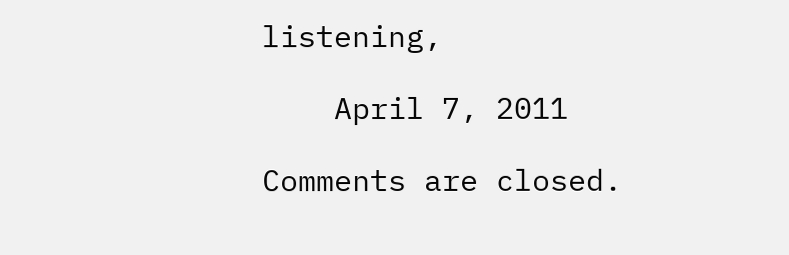listening,

    April 7, 2011

Comments are closed.